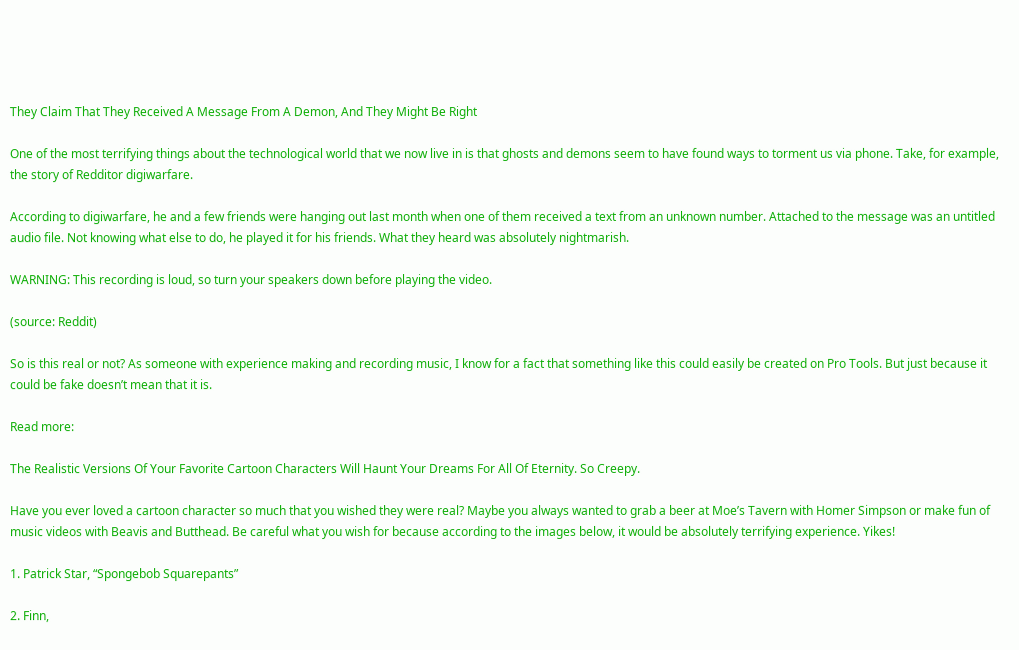They Claim That They Received A Message From A Demon, And They Might Be Right

One of the most terrifying things about the technological world that we now live in is that ghosts and demons seem to have found ways to torment us via phone. Take, for example, the story of Redditor digiwarfare.

According to digiwarfare, he and a few friends were hanging out last month when one of them received a text from an unknown number. Attached to the message was an untitled audio file. Not knowing what else to do, he played it for his friends. What they heard was absolutely nightmarish.

WARNING: This recording is loud, so turn your speakers down before playing the video.

(source: Reddit)

So is this real or not? As someone with experience making and recording music, I know for a fact that something like this could easily be created on Pro Tools. But just because it could be fake doesn’t mean that it is.

Read more:

The Realistic Versions Of Your Favorite Cartoon Characters Will Haunt Your Dreams For All Of Eternity. So Creepy.

Have you ever loved a cartoon character so much that you wished they were real? Maybe you always wanted to grab a beer at Moe’s Tavern with Homer Simpson or make fun of music videos with Beavis and Butthead. Be careful what you wish for because according to the images below, it would be absolutely terrifying experience. Yikes!

1. Patrick Star, “Spongebob Squarepants”

2. Finn,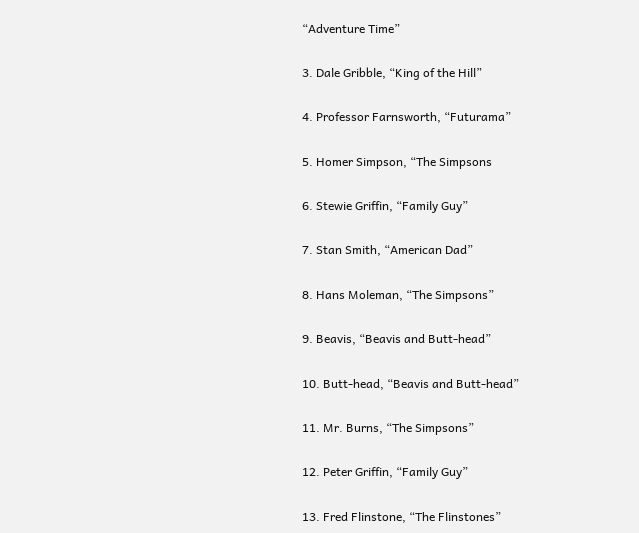“Adventure Time”

3. Dale Gribble, “King of the Hill”

4. Professor Farnsworth, “Futurama”

5. Homer Simpson, “The Simpsons

6. Stewie Griffin, “Family Guy”

7. Stan Smith, “American Dad”

8. Hans Moleman, “The Simpsons”

9. Beavis, “Beavis and Butt-head”

10. Butt-head, “Beavis and Butt-head”

11. Mr. Burns, “The Simpsons”

12. Peter Griffin, “Family Guy”

13. Fred Flinstone, “The Flinstones”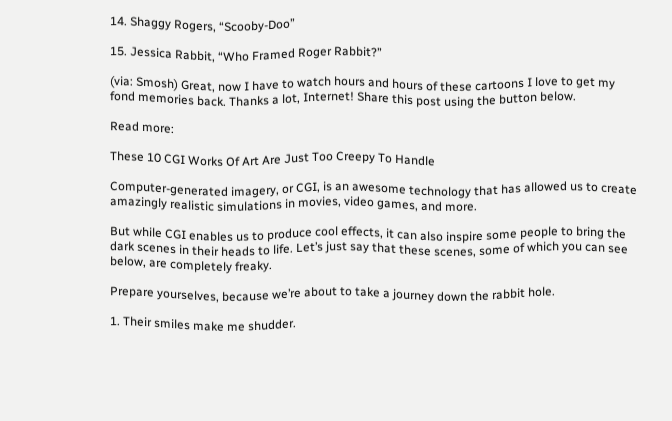14. Shaggy Rogers, “Scooby-Doo”

15. Jessica Rabbit, “Who Framed Roger Rabbit?”

(via: Smosh) Great, now I have to watch hours and hours of these cartoons I love to get my fond memories back. Thanks a lot, Internet! Share this post using the button below.

Read more:

These 10 CGI Works Of Art Are Just Too Creepy To Handle

Computer-generated imagery, or CGI, is an awesome technology that has allowed us to create amazingly realistic simulations in movies, video games, and more.

But while CGI enables us to produce cool effects, it can also inspire some people to bring the dark scenes in their heads to life. Let’s just say that these scenes, some of which you can see below, are completely freaky.

Prepare yourselves, because we’re about to take a journey down the rabbit hole.

1. Their smiles make me shudder.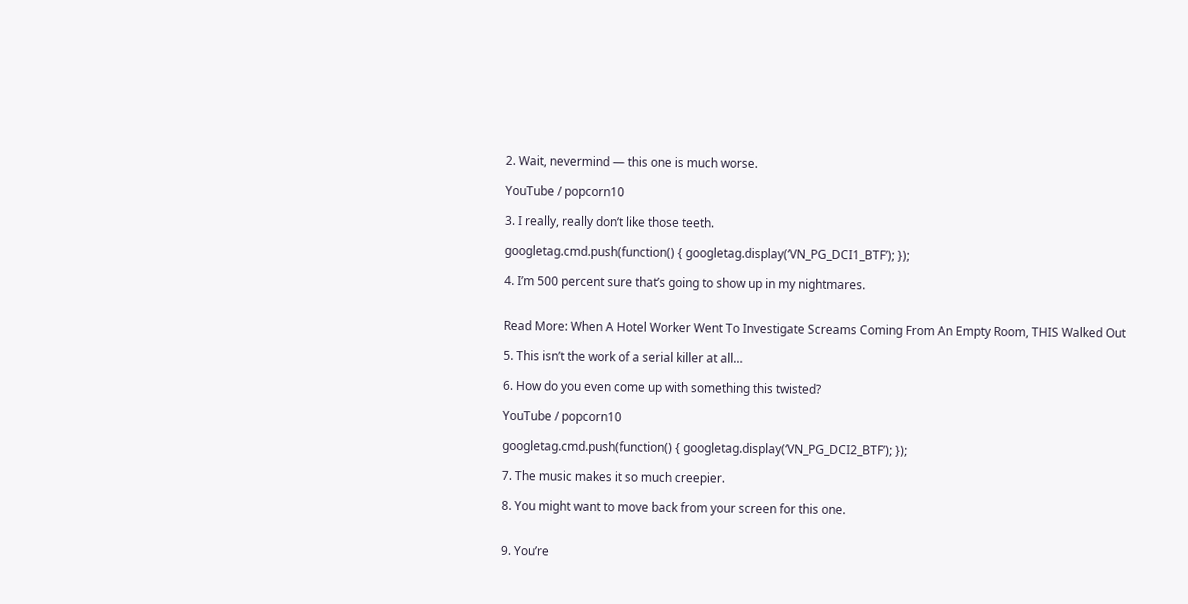2. Wait, nevermind — this one is much worse.

YouTube / popcorn10

3. I really, really don’t like those teeth.

googletag.cmd.push(function() { googletag.display(‘VN_PG_DCI1_BTF’); });

4. I’m 500 percent sure that’s going to show up in my nightmares.


Read More: When A Hotel Worker Went To Investigate Screams Coming From An Empty Room, THIS Walked Out

5. This isn’t the work of a serial killer at all…

6. How do you even come up with something this twisted?

YouTube / popcorn10

googletag.cmd.push(function() { googletag.display(‘VN_PG_DCI2_BTF’); });

7. The music makes it so much creepier.

8. You might want to move back from your screen for this one.


9. You’re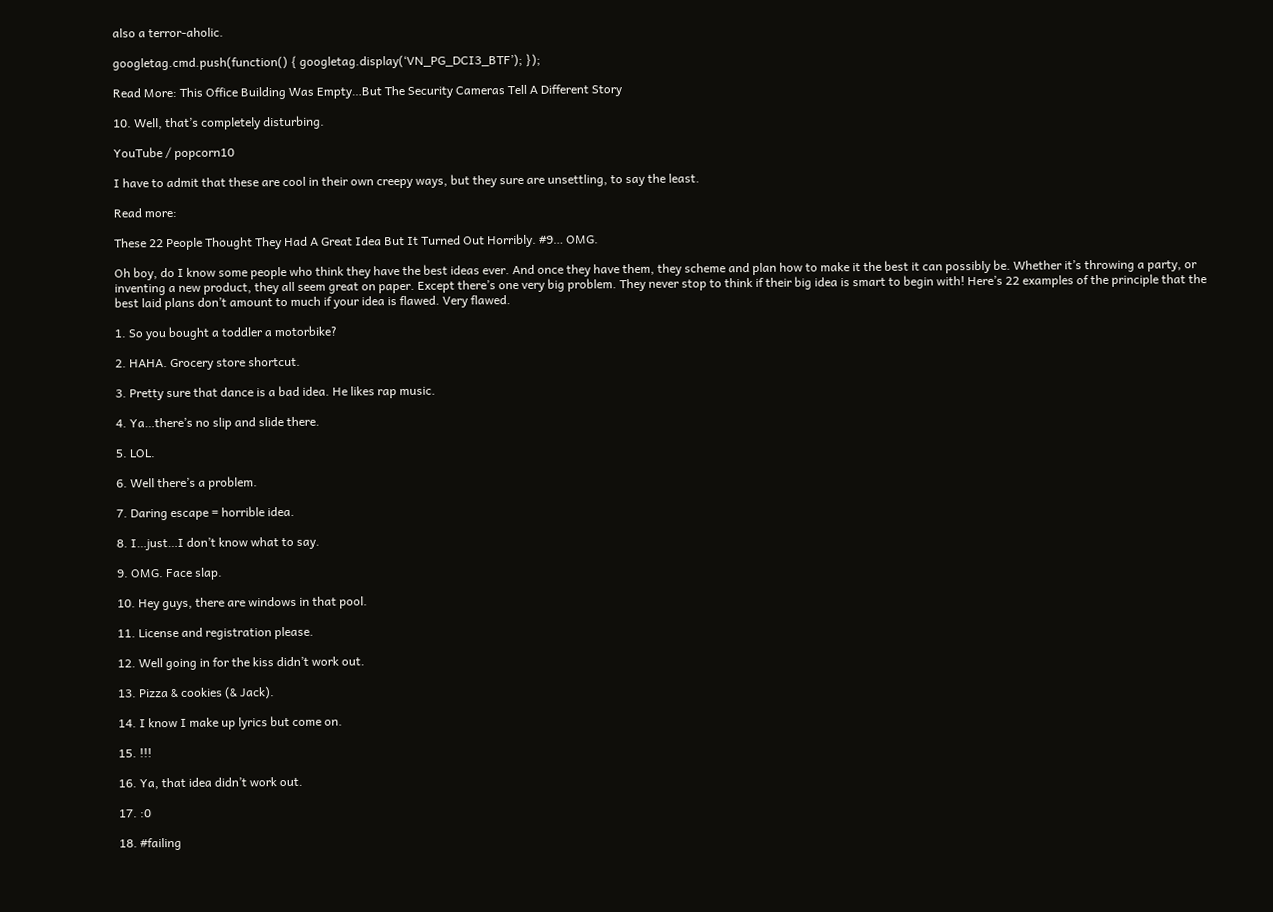also a terror-aholic.

googletag.cmd.push(function() { googletag.display(‘VN_PG_DCI3_BTF’); });

Read More: This Office Building Was Empty…But The Security Cameras Tell A Different Story

10. Well, that’s completely disturbing.

YouTube / popcorn10

I have to admit that these are cool in their own creepy ways, but they sure are unsettling, to say the least.

Read more:

These 22 People Thought They Had A Great Idea But It Turned Out Horribly. #9… OMG.

Oh boy, do I know some people who think they have the best ideas ever. And once they have them, they scheme and plan how to make it the best it can possibly be. Whether it’s throwing a party, or inventing a new product, they all seem great on paper. Except there’s one very big problem. They never stop to think if their big idea is smart to begin with! Here’s 22 examples of the principle that the best laid plans don’t amount to much if your idea is flawed. Very flawed.

1. So you bought a toddler a motorbike?

2. HAHA. Grocery store shortcut.

3. Pretty sure that dance is a bad idea. He likes rap music.

4. Ya…there’s no slip and slide there.

5. LOL.

6. Well there’s a problem.

7. Daring escape = horrible idea.

8. I…just…I don’t know what to say.

9. OMG. Face slap.

10. Hey guys, there are windows in that pool.

11. License and registration please.

12. Well going in for the kiss didn’t work out.

13. Pizza & cookies (& Jack).

14. I know I make up lyrics but come on.

15. !!!

16. Ya, that idea didn’t work out.

17. :0

18. #failing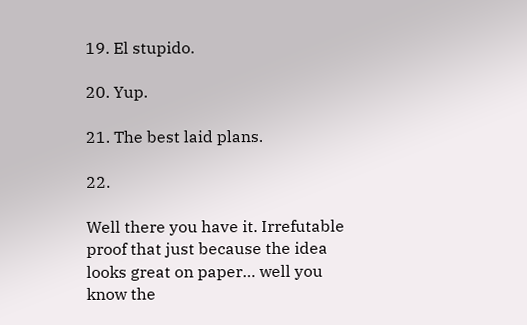19. El stupido.

20. Yup.

21. The best laid plans.

22.

Well there you have it. Irrefutable proof that just because the idea looks great on paper… well you know the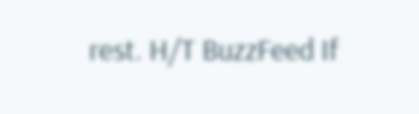rest. H/T BuzzFeed If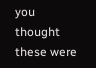you thought these were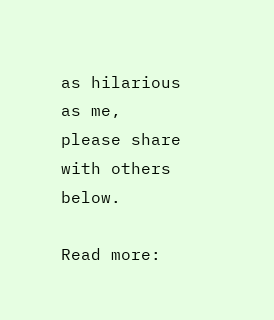as hilarious as me, please share with others below.

Read more: